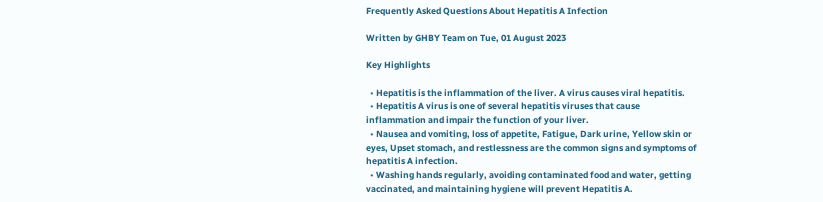Frequently Asked Questions About Hepatitis A Infection

Written by GHBY Team on Tue, 01 August 2023

Key Highlights

  • Hepatitis is the inflammation of the liver. A virus causes viral hepatitis.
  • Hepatitis A virus is one of several hepatitis viruses that cause inflammation and impair the function of your liver.
  • Nausea and vomiting, loss of appetite, Fatigue, Dark urine, Yellow skin or eyes, Upset stomach, and restlessness are the common signs and symptoms of hepatitis A infection.
  • Washing hands regularly, avoiding contaminated food and water, getting vaccinated, and maintaining hygiene will prevent Hepatitis A.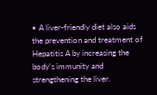• A liver-friendly diet also aids the prevention and treatment of Hepatitis A by increasing the body's immunity and strengthening the liver.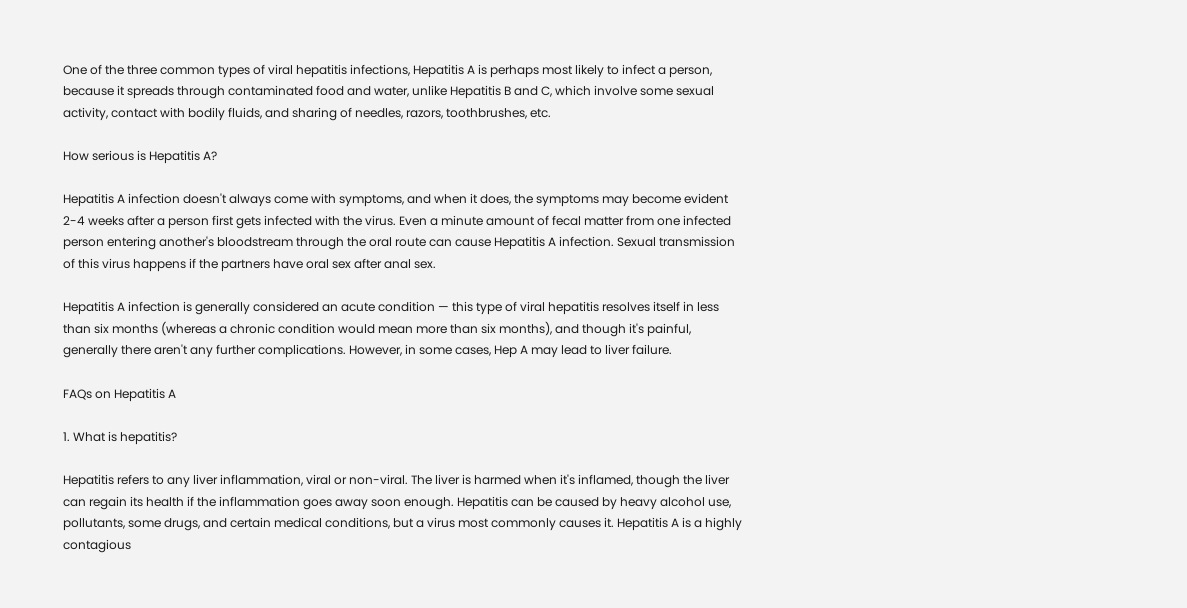One of the three common types of viral hepatitis infections, Hepatitis A is perhaps most likely to infect a person, because it spreads through contaminated food and water, unlike Hepatitis B and C, which involve some sexual activity, contact with bodily fluids, and sharing of needles, razors, toothbrushes, etc.

How serious is Hepatitis A?

Hepatitis A infection doesn't always come with symptoms, and when it does, the symptoms may become evident 2-4 weeks after a person first gets infected with the virus. Even a minute amount of fecal matter from one infected person entering another's bloodstream through the oral route can cause Hepatitis A infection. Sexual transmission of this virus happens if the partners have oral sex after anal sex.

Hepatitis A infection is generally considered an acute condition — this type of viral hepatitis resolves itself in less than six months (whereas a chronic condition would mean more than six months), and though it's painful, generally there aren't any further complications. However, in some cases, Hep A may lead to liver failure.

FAQs on Hepatitis A

1. What is hepatitis?

Hepatitis refers to any liver inflammation, viral or non-viral. The liver is harmed when it's inflamed, though the liver can regain its health if the inflammation goes away soon enough. Hepatitis can be caused by heavy alcohol use, pollutants, some drugs, and certain medical conditions, but a virus most commonly causes it. Hepatitis A is a highly contagious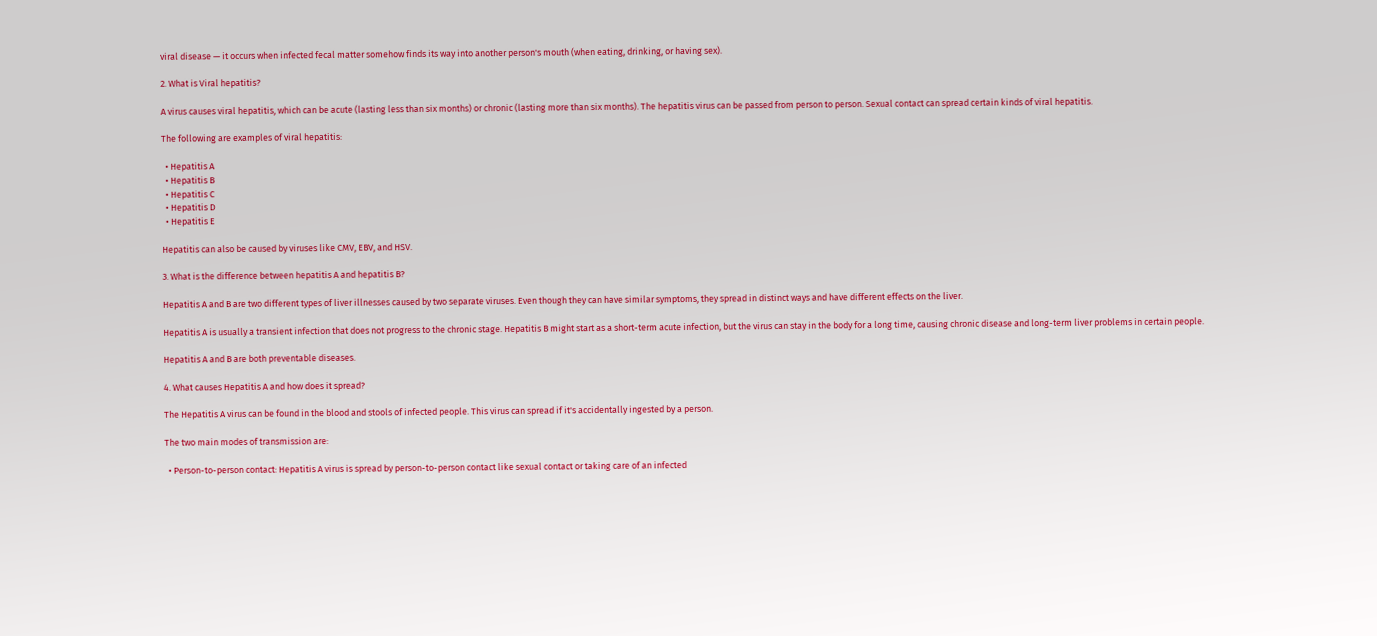viral disease — it occurs when infected fecal matter somehow finds its way into another person's mouth (when eating, drinking, or having sex).

2. What is Viral hepatitis?

A virus causes viral hepatitis, which can be acute (lasting less than six months) or chronic (lasting more than six months). The hepatitis virus can be passed from person to person. Sexual contact can spread certain kinds of viral hepatitis.

The following are examples of viral hepatitis:

  • Hepatitis A
  • Hepatitis B
  • Hepatitis C
  • Hepatitis D
  • Hepatitis E

Hepatitis can also be caused by viruses like CMV, EBV, and HSV.

3. What is the difference between hepatitis A and hepatitis B?

Hepatitis A and B are two different types of liver illnesses caused by two separate viruses. Even though they can have similar symptoms, they spread in distinct ways and have different effects on the liver.

Hepatitis A is usually a transient infection that does not progress to the chronic stage. Hepatitis B might start as a short-term acute infection, but the virus can stay in the body for a long time, causing chronic disease and long-term liver problems in certain people.

Hepatitis A and B are both preventable diseases.

4. What causes Hepatitis A and how does it spread?

The Hepatitis A virus can be found in the blood and stools of infected people. This virus can spread if it's accidentally ingested by a person.

The two main modes of transmission are:

  • Person-to-person contact: Hepatitis A virus is spread by person-to-person contact like sexual contact or taking care of an infected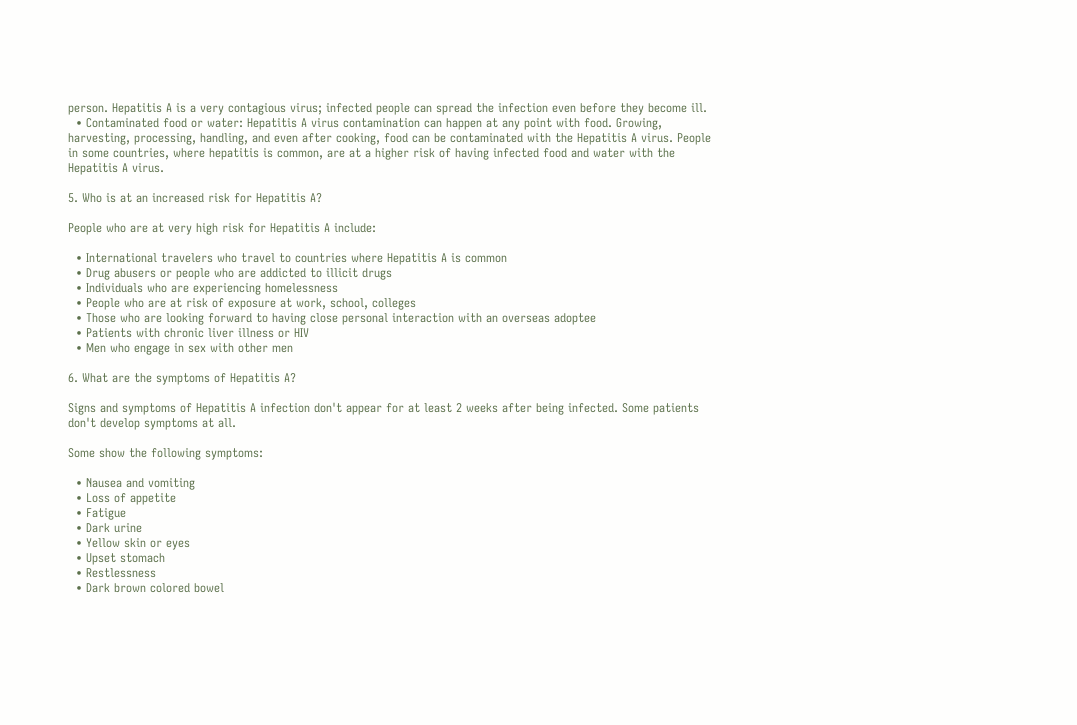person. Hepatitis A is a very contagious virus; infected people can spread the infection even before they become ill.
  • Contaminated food or water: Hepatitis A virus contamination can happen at any point with food. Growing, harvesting, processing, handling, and even after cooking, food can be contaminated with the Hepatitis A virus. People in some countries, where hepatitis is common, are at a higher risk of having infected food and water with the Hepatitis A virus.

5. Who is at an increased risk for Hepatitis A?

People who are at very high risk for Hepatitis A include:

  • International travelers who travel to countries where Hepatitis A is common
  • Drug abusers or people who are addicted to illicit drugs
  • Individuals who are experiencing homelessness
  • People who are at risk of exposure at work, school, colleges
  • Those who are looking forward to having close personal interaction with an overseas adoptee
  • Patients with chronic liver illness or HIV
  • Men who engage in sex with other men

6. What are the symptoms of Hepatitis A?

Signs and symptoms of Hepatitis A infection don't appear for at least 2 weeks after being infected. Some patients don't develop symptoms at all.

Some show the following symptoms:

  • Nausea and vomiting
  • Loss of appetite
  • Fatigue
  • Dark urine
  • Yellow skin or eyes
  • Upset stomach
  • Restlessness
  • Dark brown colored bowel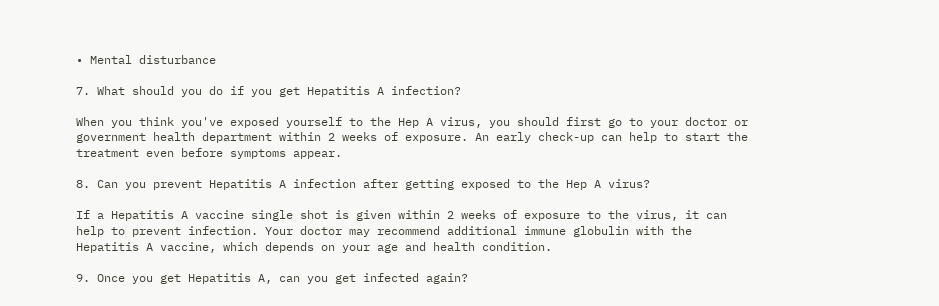• Mental disturbance

7. What should you do if you get Hepatitis A infection?

When you think you've exposed yourself to the Hep A virus, you should first go to your doctor or government health department within 2 weeks of exposure. An early check-up can help to start the treatment even before symptoms appear.

8. Can you prevent Hepatitis A infection after getting exposed to the Hep A virus?

If a Hepatitis A vaccine single shot is given within 2 weeks of exposure to the virus, it can help to prevent infection. Your doctor may recommend additional immune globulin with the Hepatitis A vaccine, which depends on your age and health condition.

9. Once you get Hepatitis A, can you get infected again?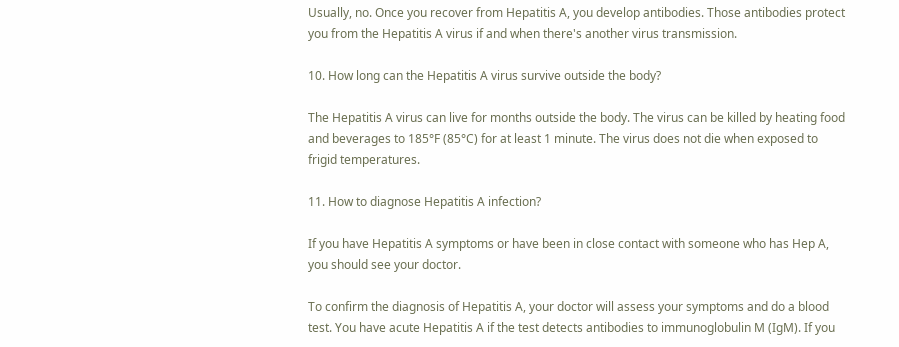Usually, no. Once you recover from Hepatitis A, you develop antibodies. Those antibodies protect you from the Hepatitis A virus if and when there's another virus transmission.

10. How long can the Hepatitis A virus survive outside the body?

The Hepatitis A virus can live for months outside the body. The virus can be killed by heating food and beverages to 185°F (85°C) for at least 1 minute. The virus does not die when exposed to frigid temperatures.

11. How to diagnose Hepatitis A infection?

If you have Hepatitis A symptoms or have been in close contact with someone who has Hep A, you should see your doctor.

To confirm the diagnosis of Hepatitis A, your doctor will assess your symptoms and do a blood test. You have acute Hepatitis A if the test detects antibodies to immunoglobulin M (IgM). If you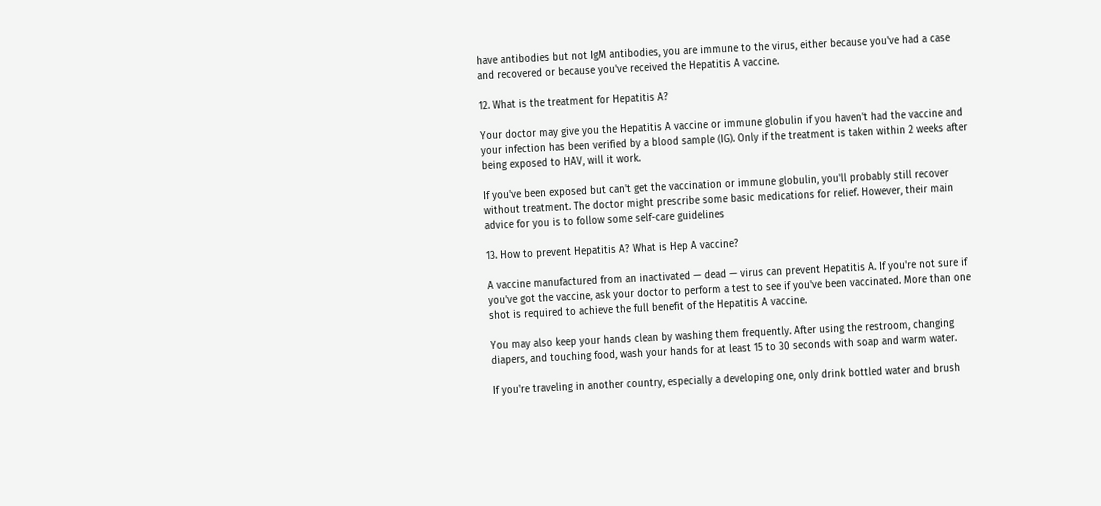have antibodies but not IgM antibodies, you are immune to the virus, either because you've had a case and recovered or because you've received the Hepatitis A vaccine.

12. What is the treatment for Hepatitis A?

Your doctor may give you the Hepatitis A vaccine or immune globulin if you haven't had the vaccine and your infection has been verified by a blood sample (IG). Only if the treatment is taken within 2 weeks after being exposed to HAV, will it work.

If you've been exposed but can't get the vaccination or immune globulin, you'll probably still recover without treatment. The doctor might prescribe some basic medications for relief. However, their main advice for you is to follow some self-care guidelines

13. How to prevent Hepatitis A? What is Hep A vaccine?

A vaccine manufactured from an inactivated — dead — virus can prevent Hepatitis A. If you're not sure if you've got the vaccine, ask your doctor to perform a test to see if you've been vaccinated. More than one shot is required to achieve the full benefit of the Hepatitis A vaccine.

You may also keep your hands clean by washing them frequently. After using the restroom, changing diapers, and touching food, wash your hands for at least 15 to 30 seconds with soap and warm water.

If you're traveling in another country, especially a developing one, only drink bottled water and brush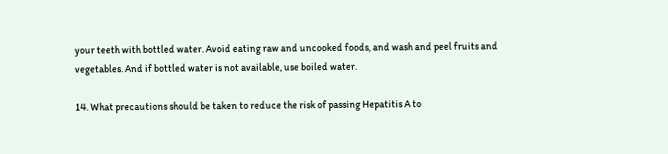your teeth with bottled water. Avoid eating raw and uncooked foods, and wash and peel fruits and vegetables. And if bottled water is not available, use boiled water.

14. What precautions should be taken to reduce the risk of passing Hepatitis A to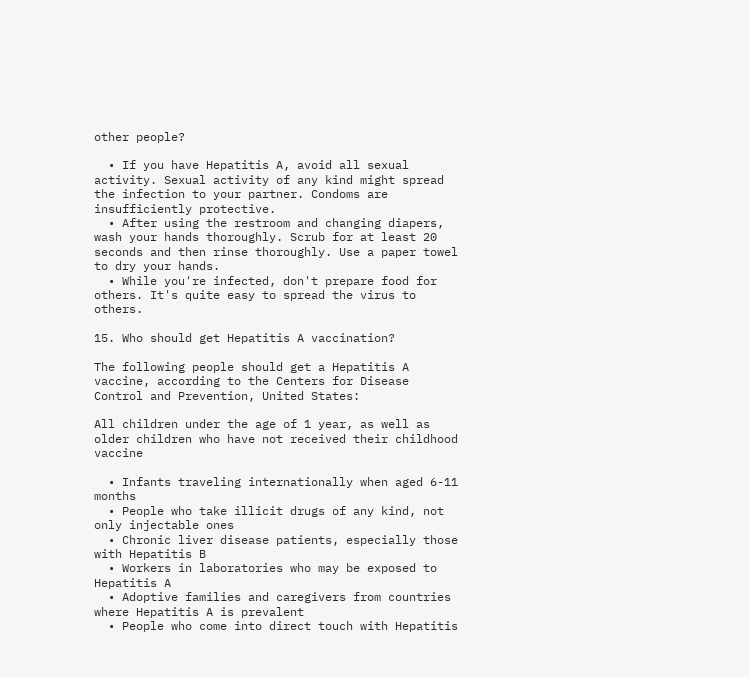other people?

  • If you have Hepatitis A, avoid all sexual activity. Sexual activity of any kind might spread the infection to your partner. Condoms are insufficiently protective.
  • After using the restroom and changing diapers, wash your hands thoroughly. Scrub for at least 20 seconds and then rinse thoroughly. Use a paper towel to dry your hands.
  • While you're infected, don't prepare food for others. It's quite easy to spread the virus to others.

15. Who should get Hepatitis A vaccination?

The following people should get a Hepatitis A vaccine, according to the Centers for Disease Control and Prevention, United States:

All children under the age of 1 year, as well as older children who have not received their childhood vaccine

  • Infants traveling internationally when aged 6-11 months
  • People who take illicit drugs of any kind, not only injectable ones
  • Chronic liver disease patients, especially those with Hepatitis B
  • Workers in laboratories who may be exposed to Hepatitis A
  • Adoptive families and caregivers from countries where Hepatitis A is prevalent
  • People who come into direct touch with Hepatitis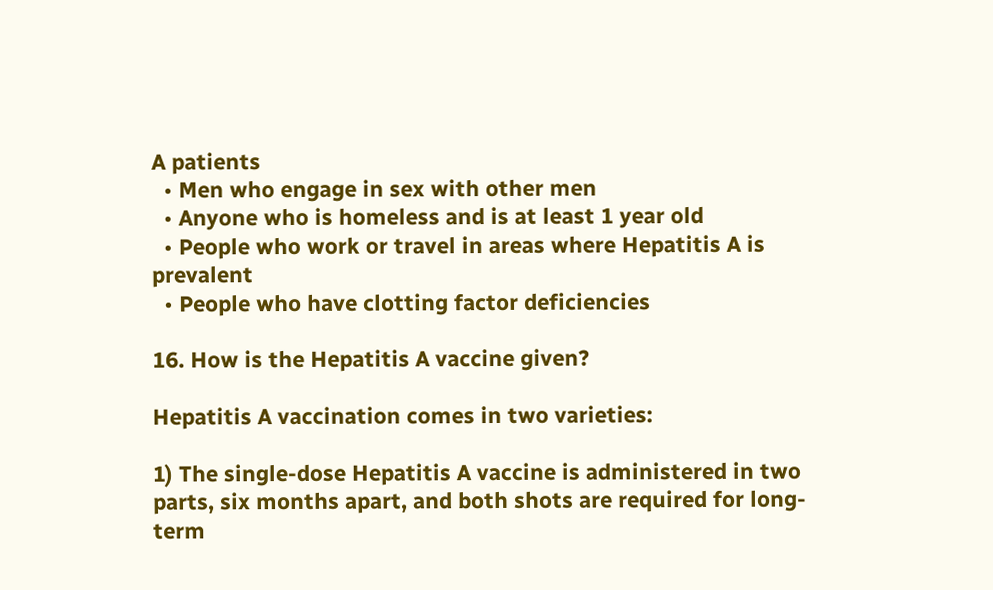A patients
  • Men who engage in sex with other men
  • Anyone who is homeless and is at least 1 year old
  • People who work or travel in areas where Hepatitis A is prevalent
  • People who have clotting factor deficiencies

16. How is the Hepatitis A vaccine given?

Hepatitis A vaccination comes in two varieties:

1) The single-dose Hepatitis A vaccine is administered in two parts, six months apart, and both shots are required for long-term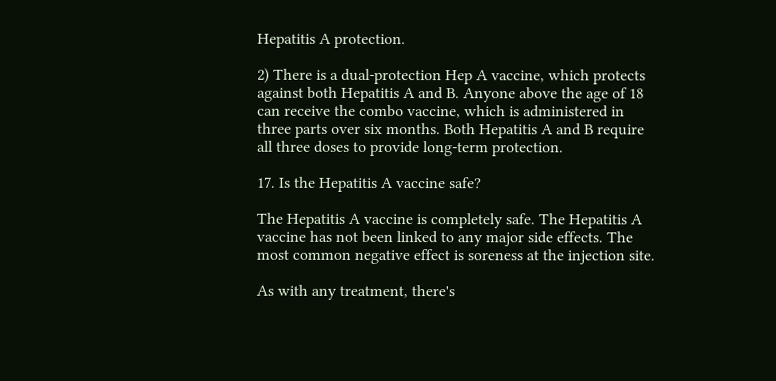Hepatitis A protection.

2) There is a dual-protection Hep A vaccine, which protects against both Hepatitis A and B. Anyone above the age of 18 can receive the combo vaccine, which is administered in three parts over six months. Both Hepatitis A and B require all three doses to provide long-term protection.

17. Is the Hepatitis A vaccine safe?

The Hepatitis A vaccine is completely safe. The Hepatitis A vaccine has not been linked to any major side effects. The most common negative effect is soreness at the injection site.

As with any treatment, there's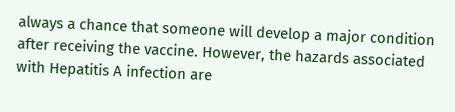always a chance that someone will develop a major condition after receiving the vaccine. However, the hazards associated with Hepatitis A infection are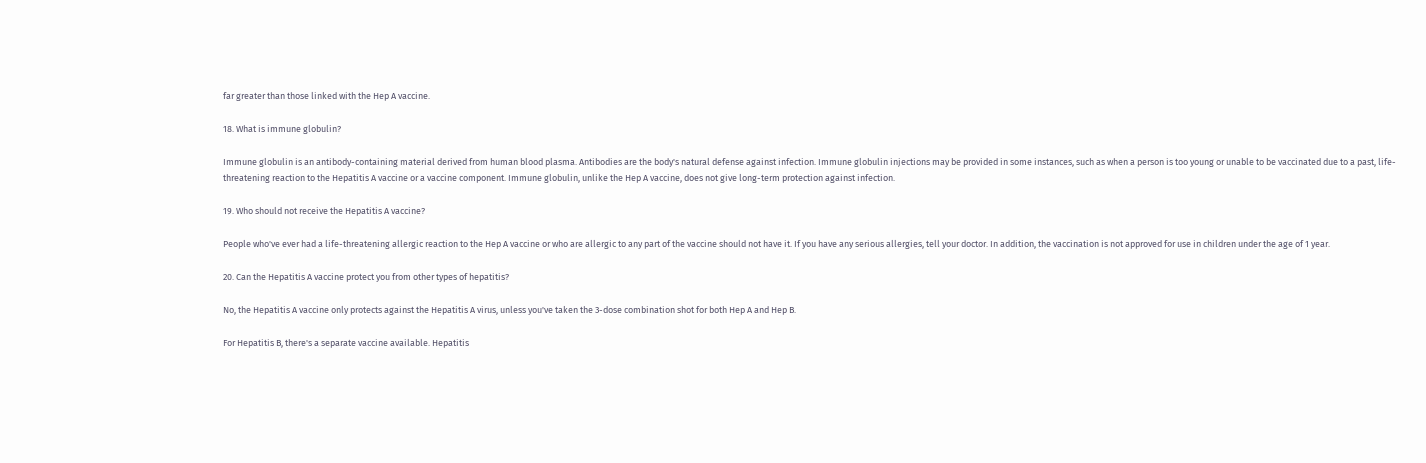far greater than those linked with the Hep A vaccine.

18. What is immune globulin?

Immune globulin is an antibody-containing material derived from human blood plasma. Antibodies are the body's natural defense against infection. Immune globulin injections may be provided in some instances, such as when a person is too young or unable to be vaccinated due to a past, life-threatening reaction to the Hepatitis A vaccine or a vaccine component. Immune globulin, unlike the Hep A vaccine, does not give long-term protection against infection.

19. Who should not receive the Hepatitis A vaccine?

People who've ever had a life-threatening allergic reaction to the Hep A vaccine or who are allergic to any part of the vaccine should not have it. If you have any serious allergies, tell your doctor. In addition, the vaccination is not approved for use in children under the age of 1 year.

20. Can the Hepatitis A vaccine protect you from other types of hepatitis?

No, the Hepatitis A vaccine only protects against the Hepatitis A virus, unless you've taken the 3-dose combination shot for both Hep A and Hep B.

For Hepatitis B, there's a separate vaccine available. Hepatitis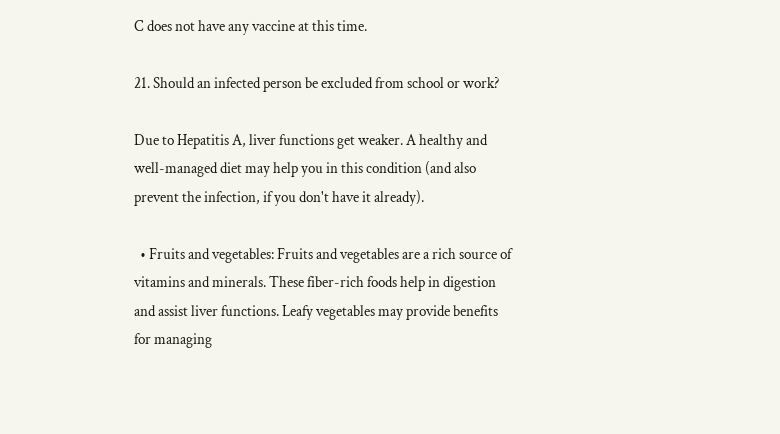C does not have any vaccine at this time.

21. Should an infected person be excluded from school or work?

Due to Hepatitis A, liver functions get weaker. A healthy and well-managed diet may help you in this condition (and also prevent the infection, if you don't have it already).

  • Fruits and vegetables: Fruits and vegetables are a rich source of vitamins and minerals. These fiber-rich foods help in digestion and assist liver functions. Leafy vegetables may provide benefits for managing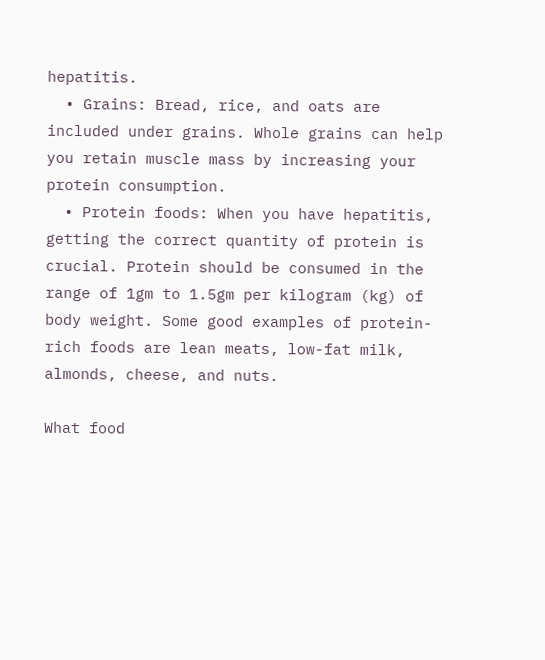hepatitis.
  • Grains: Bread, rice, and oats are included under grains. Whole grains can help you retain muscle mass by increasing your protein consumption.
  • Protein foods: When you have hepatitis, getting the correct quantity of protein is crucial. Protein should be consumed in the range of 1gm to 1.5gm per kilogram (kg) of body weight. Some good examples of protein-rich foods are lean meats, low-fat milk, almonds, cheese, and nuts.

What food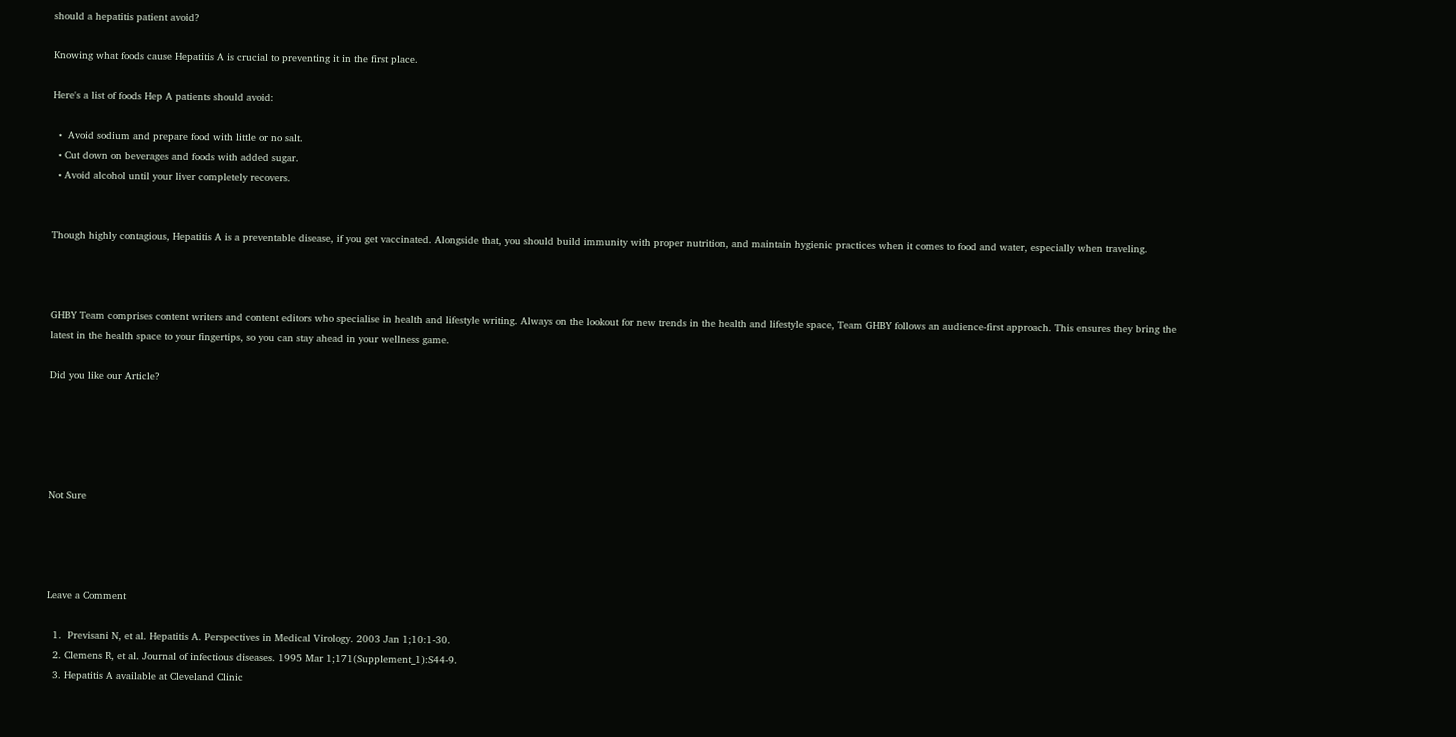should a hepatitis patient avoid?

Knowing what foods cause Hepatitis A is crucial to preventing it in the first place.

Here's a list of foods Hep A patients should avoid:

  •  Avoid sodium and prepare food with little or no salt.
  • Cut down on beverages and foods with added sugar.
  • Avoid alcohol until your liver completely recovers.


Though highly contagious, Hepatitis A is a preventable disease, if you get vaccinated. Alongside that, you should build immunity with proper nutrition, and maintain hygienic practices when it comes to food and water, especially when traveling.



GHBY Team comprises content writers and content editors who specialise in health and lifestyle writing. Always on the lookout for new trends in the health and lifestyle space, Team GHBY follows an audience-first approach. This ensures they bring the latest in the health space to your fingertips, so you can stay ahead in your wellness game.

Did you like our Article?





Not Sure




Leave a Comment

  1.  Previsani N, et al. Hepatitis A. Perspectives in Medical Virology. 2003 Jan 1;10:1-30.
  2. Clemens R, et al. Journal of infectious diseases. 1995 Mar 1;171(Supplement_1):S44-9.
  3. Hepatitis A available at Cleveland Clinic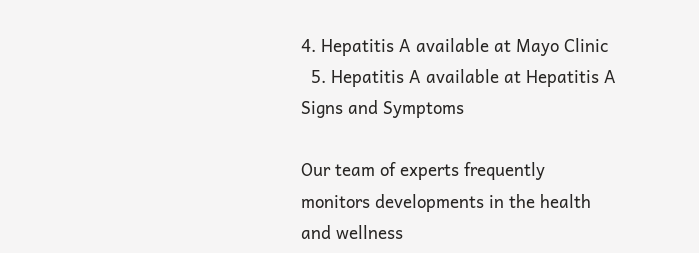4. Hepatitis A available at Mayo Clinic
  5. Hepatitis A available at Hepatitis A Signs and Symptoms

Our team of experts frequently monitors developments in the health and wellness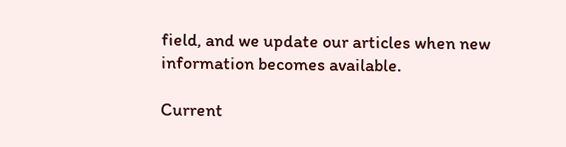field, and we update our articles when new information becomes available.

Current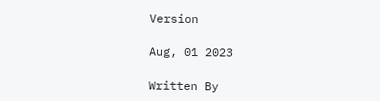Version

Aug, 01 2023

Written By